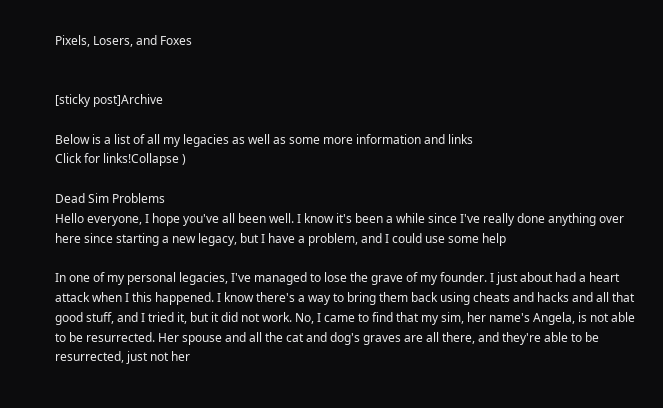Pixels, Losers, and Foxes


[sticky post]Archive

Below is a list of all my legacies as well as some more information and links
Click for links!Collapse )

Dead Sim Problems
Hello everyone, I hope you've all been well. I know it's been a while since I've really done anything over here since starting a new legacy, but I have a problem, and I could use some help

In one of my personal legacies, I've managed to lose the grave of my founder. I just about had a heart attack when I this happened. I know there's a way to bring them back using cheats and hacks and all that good stuff, and I tried it, but it did not work. No, I came to find that my sim, her name's Angela, is not able to be resurrected. Her spouse and all the cat and dog's graves are all there, and they're able to be resurrected, just not her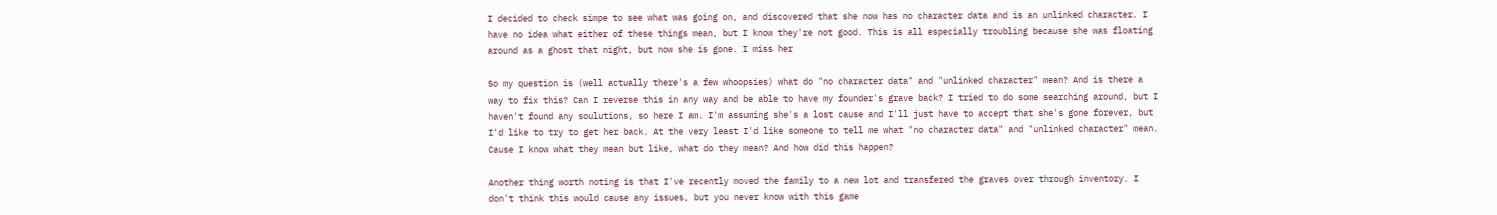I decided to check simpe to see what was going on, and discovered that she now has no character data and is an unlinked character. I have no idea what either of these things mean, but I know they're not good. This is all especially troubling because she was floating around as a ghost that night, but now she is gone. I miss her

So my question is (well actually there's a few whoopsies) what do "no character data" and "unlinked character" mean? And is there a way to fix this? Can I reverse this in any way and be able to have my founder's grave back? I tried to do some searching around, but I haven't found any soulutions, so here I am. I'm assuming she's a lost cause and I'll just have to accept that she's gone forever, but I'd like to try to get her back. At the very least I'd like someone to tell me what "no character data" and "unlinked character" mean. Cause I know what they mean but like, what do they mean? And how did this happen?

Another thing worth noting is that I've recently moved the family to a new lot and transfered the graves over through inventory. I don't think this would cause any issues, but you never know with this game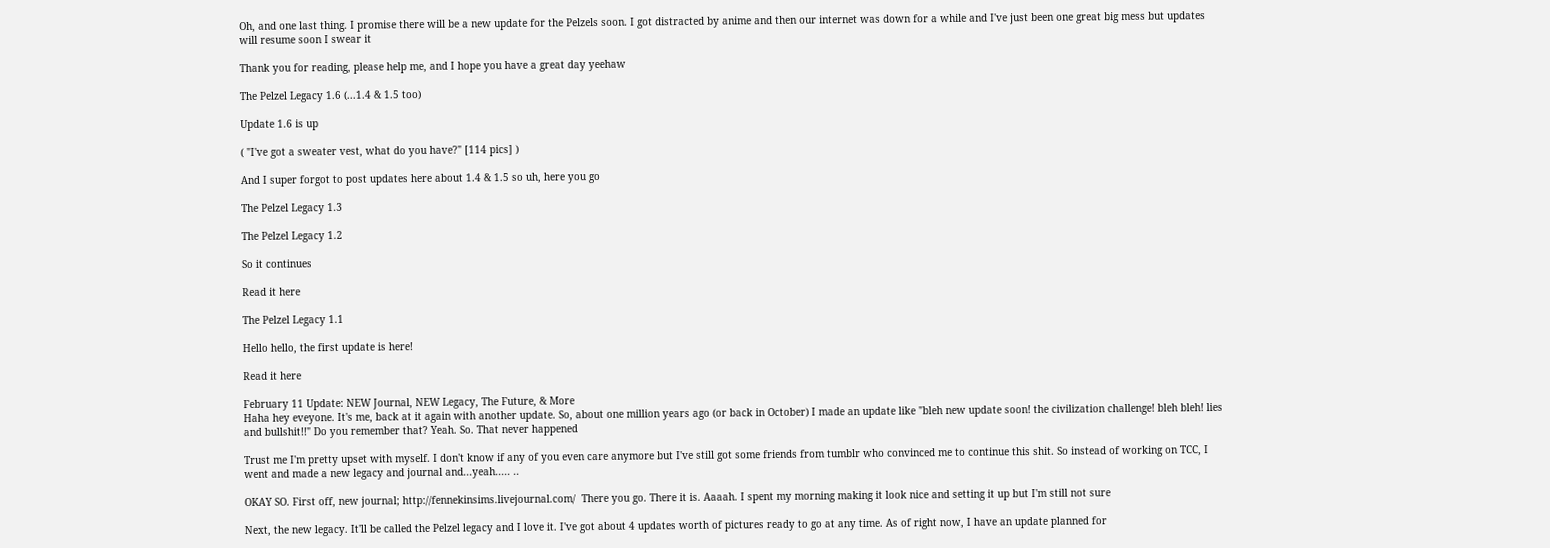Oh, and one last thing. I promise there will be a new update for the Pelzels soon. I got distracted by anime and then our internet was down for a while and I've just been one great big mess but updates will resume soon I swear it

Thank you for reading, please help me, and I hope you have a great day yeehaw

The Pelzel Legacy 1.6 (...1.4 & 1.5 too)

Update 1.6 is up

( "I've got a sweater vest, what do you have?" [114 pics] )

And I super forgot to post updates here about 1.4 & 1.5 so uh, here you go

The Pelzel Legacy 1.3

The Pelzel Legacy 1.2

So it continues

Read it here

The Pelzel Legacy 1.1

Hello hello, the first update is here!

Read it here

February 11 Update: NEW Journal, NEW Legacy, The Future, & More
Haha hey eveyone. It's me, back at it again with another update. So, about one million years ago (or back in October) I made an update like "bleh new update soon! the civilization challenge! bleh bleh! lies and bullshit!!" Do you remember that? Yeah. So. That never happened

Trust me I'm pretty upset with myself. I don't know if any of you even care anymore but I've still got some friends from tumblr who convinced me to continue this shit. So instead of working on TCC, I went and made a new legacy and journal and...yeah..... ..

OKAY SO. First off, new journal; http://fennekinsims.livejournal.com/  There you go. There it is. Aaaah. I spent my morning making it look nice and setting it up but I'm still not sure

Next, the new legacy. It'll be called the Pelzel legacy and I love it. I've got about 4 updates worth of pictures ready to go at any time. As of right now, I have an update planned for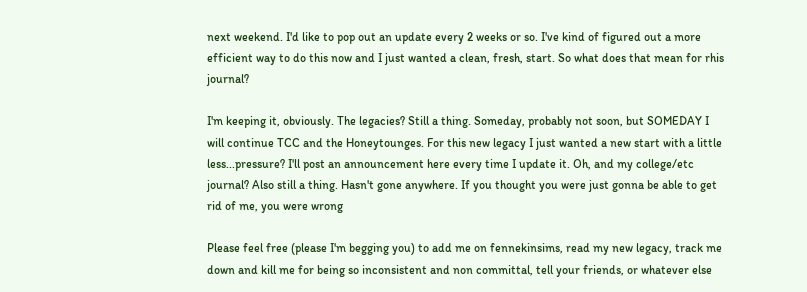next weekend. I'd like to pop out an update every 2 weeks or so. I've kind of figured out a more efficient way to do this now and I just wanted a clean, fresh, start. So what does that mean for rhis journal?

I'm keeping it, obviously. The legacies? Still a thing. Someday, probably not soon, but SOMEDAY I will continue TCC and the Honeytounges. For this new legacy I just wanted a new start with a little less...pressure? I'll post an announcement here every time I update it. Oh, and my college/etc journal? Also still a thing. Hasn't gone anywhere. If you thought you were just gonna be able to get rid of me, you were wrong

Please feel free (please I'm begging you) to add me on fennekinsims, read my new legacy, track me down and kill me for being so inconsistent and non committal, tell your friends, or whatever else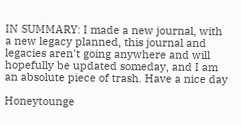IN SUMMARY: I made a new journal, with a new legacy planned, this journal and legacies aren't going anywhere and will hopefully be updated someday, and I am an absolute piece of trash. Have a nice day

Honeytounge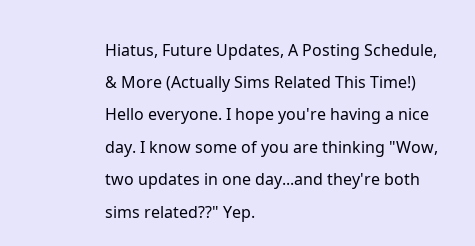Hiatus, Future Updates, A Posting Schedule, & More (Actually Sims Related This Time!)
Hello everyone. I hope you're having a nice day. I know some of you are thinking "Wow, two updates in one day...and they're both sims related??" Yep.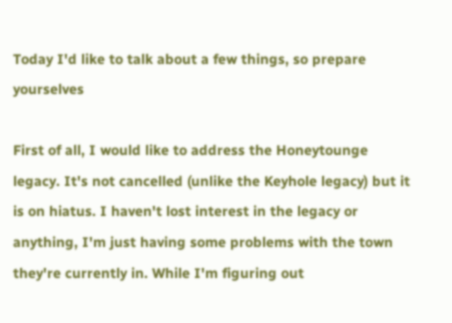Today I'd like to talk about a few things, so prepare yourselves

First of all, I would like to address the Honeytounge legacy. It's not cancelled (unlike the Keyhole legacy) but it is on hiatus. I haven't lost interest in the legacy or anything, I'm just having some problems with the town they're currently in. While I'm figuring out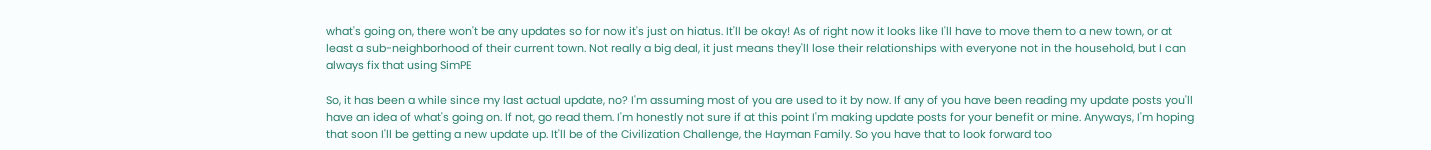what's going on, there won't be any updates so for now it's just on hiatus. It'll be okay! As of right now it looks like I'll have to move them to a new town, or at least a sub-neighborhood of their current town. Not really a big deal, it just means they'll lose their relationships with everyone not in the household, but I can always fix that using SimPE

So, it has been a while since my last actual update, no? I'm assuming most of you are used to it by now. If any of you have been reading my update posts you'll have an idea of what's going on. If not, go read them. I'm honestly not sure if at this point I'm making update posts for your benefit or mine. Anyways, I'm hoping that soon I'll be getting a new update up. It'll be of the Civilization Challenge, the Hayman Family. So you have that to look forward too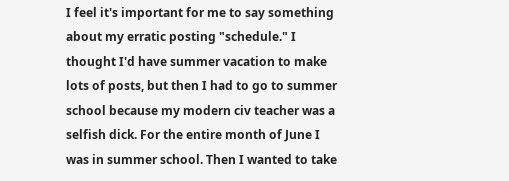I feel it's important for me to say something about my erratic posting "schedule." I thought I'd have summer vacation to make lots of posts, but then I had to go to summer school because my modern civ teacher was a selfish dick. For the entire month of June I was in summer school. Then I wanted to take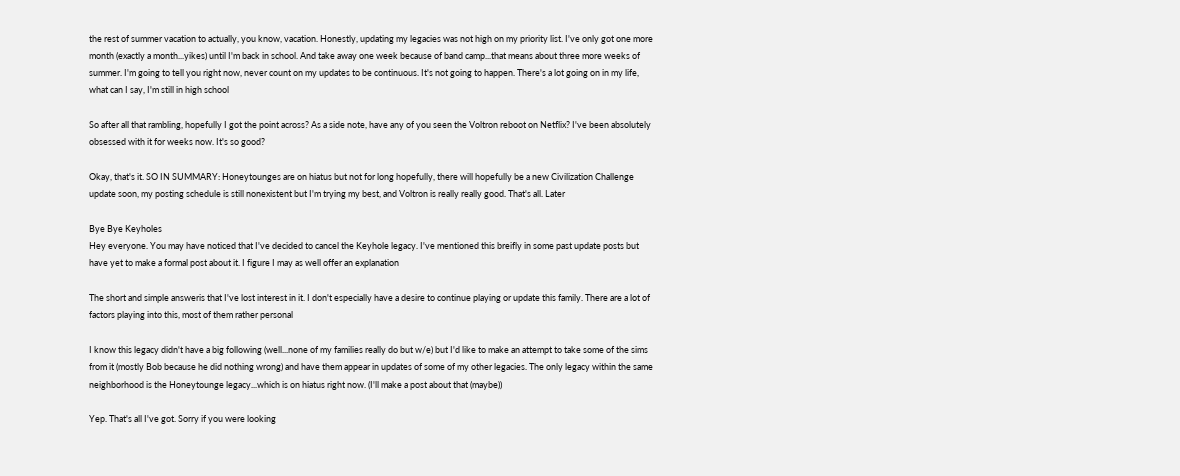the rest of summer vacation to actually, you know, vacation. Honestly, updating my legacies was not high on my priority list. I've only got one more month (exactly a month...yikes) until I'm back in school. And take away one week because of band camp...that means about three more weeks of summer. I'm going to tell you right now, never count on my updates to be continuous. It's not going to happen. There's a lot going on in my life, what can I say, I'm still in high school

So after all that rambling, hopefully I got the point across? As a side note, have any of you seen the Voltron reboot on Netflix? I've been absolutely obsessed with it for weeks now. It's so good?

Okay, that's it. SO IN SUMMARY: Honeytounges are on hiatus but not for long hopefully, there will hopefully be a new Civilization Challenge update soon, my posting schedule is still nonexistent but I'm trying my best, and Voltron is really really good. That's all. Later

Bye Bye Keyholes
Hey everyone. You may have noticed that I've decided to cancel the Keyhole legacy. I've mentioned this breifly in some past update posts but have yet to make a formal post about it. I figure I may as well offer an explanation

The short and simple answeris that I've lost interest in it. I don't especially have a desire to continue playing or update this family. There are a lot of factors playing into this, most of them rather personal

I know this legacy didn't have a big following (well...none of my families really do but w/e) but I'd like to make an attempt to take some of the sims from it (mostly Bob because he did nothing wrong) and have them appear in updates of some of my other legacies. The only legacy within the same neighborhood is the Honeytounge legacy...which is on hiatus right now. (I'll make a post about that (maybe))

Yep. That's all I've got. Sorry if you were looking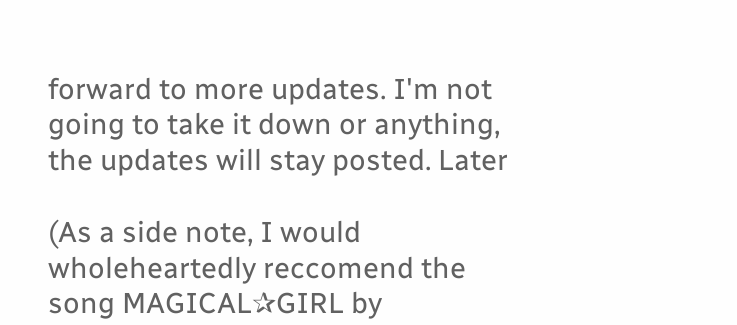forward to more updates. I'm not going to take it down or anything, the updates will stay posted. Later

(As a side note, I would wholeheartedly reccomend the song MAGICAL✰GIRL by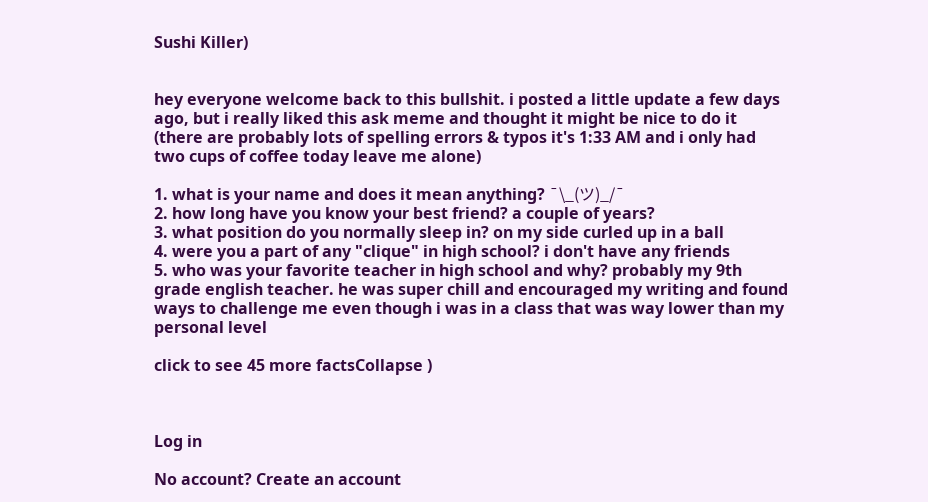Sushi Killer)


hey everyone welcome back to this bullshit. i posted a little update a few days ago, but i really liked this ask meme and thought it might be nice to do it
(there are probably lots of spelling errors & typos it's 1:33 AM and i only had two cups of coffee today leave me alone)

1. what is your name and does it mean anything? ¯\_(ツ)_/¯
2. how long have you know your best friend? a couple of years?
3. what position do you normally sleep in? on my side curled up in a ball
4. were you a part of any "clique" in high school? i don't have any friends
5. who was your favorite teacher in high school and why? probably my 9th grade english teacher. he was super chill and encouraged my writing and found ways to challenge me even though i was in a class that was way lower than my personal level

click to see 45 more factsCollapse )



Log in

No account? Create an account